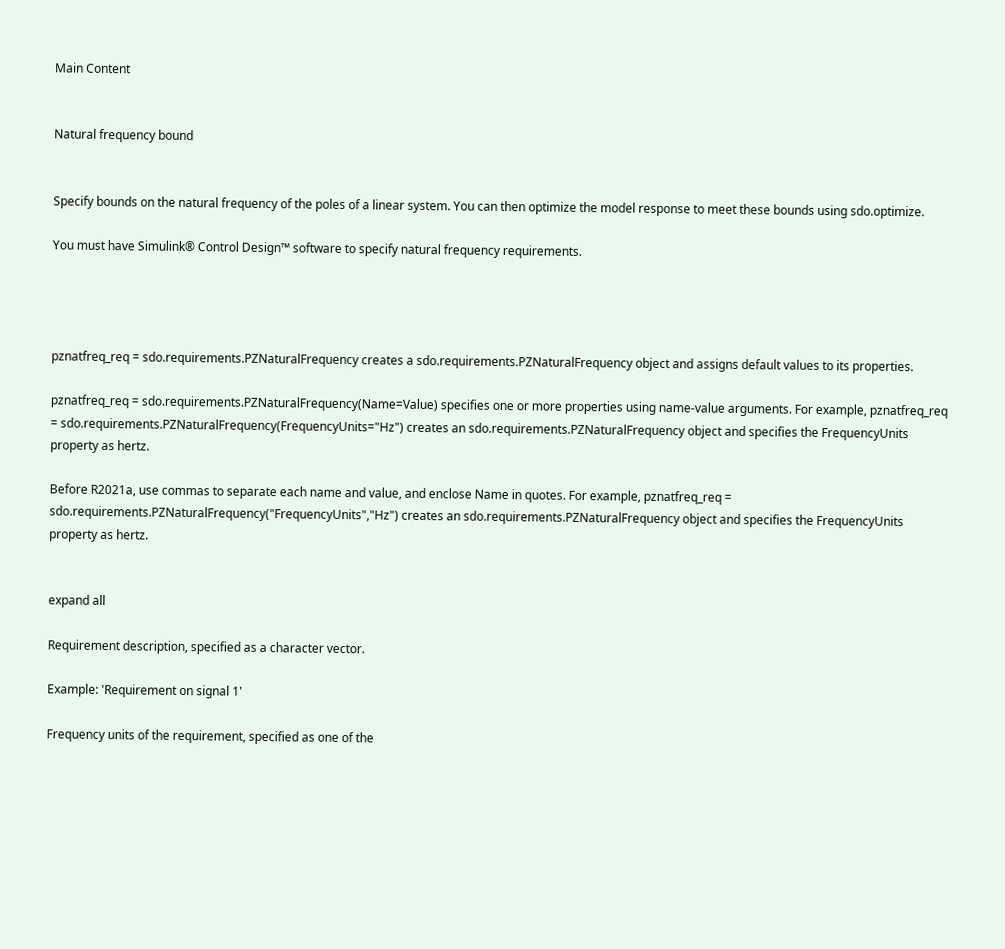Main Content


Natural frequency bound


Specify bounds on the natural frequency of the poles of a linear system. You can then optimize the model response to meet these bounds using sdo.optimize.

You must have Simulink® Control Design™ software to specify natural frequency requirements.




pznatfreq_req = sdo.requirements.PZNaturalFrequency creates a sdo.requirements.PZNaturalFrequency object and assigns default values to its properties.

pznatfreq_req = sdo.requirements.PZNaturalFrequency(Name=Value) specifies one or more properties using name-value arguments. For example, pznatfreq_req = sdo.requirements.PZNaturalFrequency(FrequencyUnits="Hz") creates an sdo.requirements.PZNaturalFrequency object and specifies the FrequencyUnits property as hertz.

Before R2021a, use commas to separate each name and value, and enclose Name in quotes. For example, pznatfreq_req = sdo.requirements.PZNaturalFrequency("FrequencyUnits","Hz") creates an sdo.requirements.PZNaturalFrequency object and specifies the FrequencyUnits property as hertz.


expand all

Requirement description, specified as a character vector.

Example: 'Requirement on signal 1'

Frequency units of the requirement, specified as one of the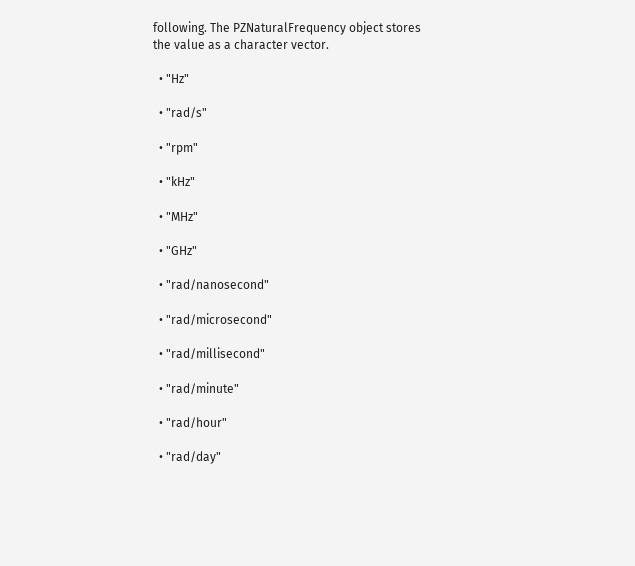following. The PZNaturalFrequency object stores the value as a character vector.

  • "Hz"

  • "rad/s"

  • "rpm"

  • "kHz"

  • "MHz"

  • "GHz"

  • "rad/nanosecond"

  • "rad/microsecond"

  • "rad/millisecond"

  • "rad/minute"

  • "rad/hour"

  • "rad/day"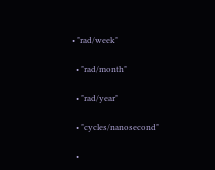• "rad/week"

  • "rad/month"

  • "rad/year"

  • "cycles/nanosecond"

  •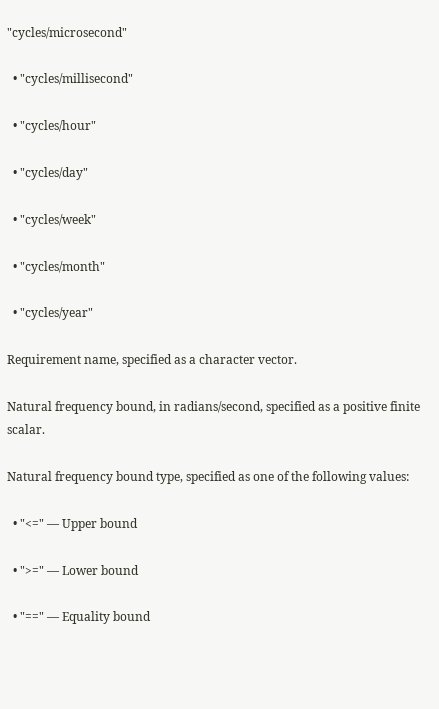"cycles/microsecond"

  • "cycles/millisecond"

  • "cycles/hour"

  • "cycles/day"

  • "cycles/week"

  • "cycles/month"

  • "cycles/year"

Requirement name, specified as a character vector.

Natural frequency bound, in radians/second, specified as a positive finite scalar.

Natural frequency bound type, specified as one of the following values:

  • "<=" — Upper bound

  • ">=" — Lower bound

  • "==" — Equality bound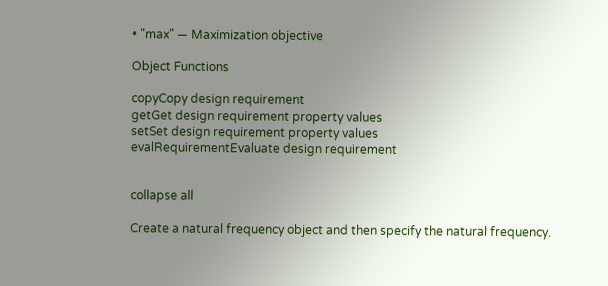• "max" — Maximization objective

Object Functions

copyCopy design requirement
getGet design requirement property values
setSet design requirement property values
evalRequirementEvaluate design requirement


collapse all

Create a natural frequency object and then specify the natural frequency.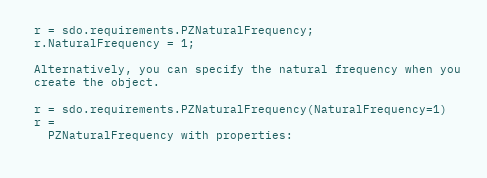r = sdo.requirements.PZNaturalFrequency;
r.NaturalFrequency = 1;

Alternatively, you can specify the natural frequency when you create the object.

r = sdo.requirements.PZNaturalFrequency(NaturalFrequency=1)
r =
  PZNaturalFrequency with properties: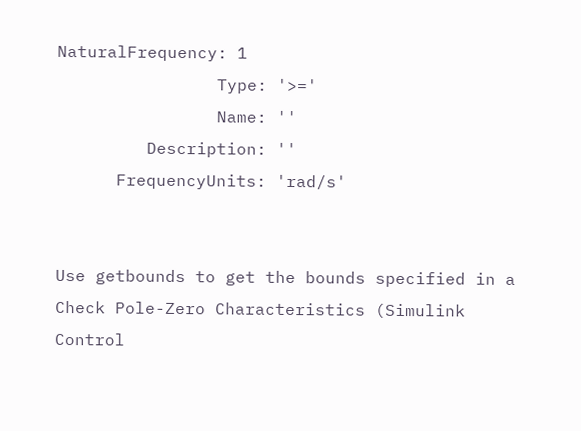NaturalFrequency: 1
                Type: '>='
                Name: ''
         Description: ''
      FrequencyUnits: 'rad/s'


Use getbounds to get the bounds specified in a Check Pole-Zero Characteristics (Simulink Control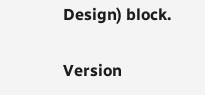Design) block.

Version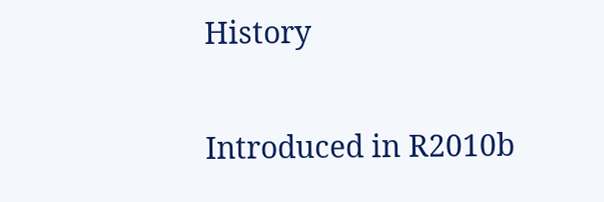History

Introduced in R2010b